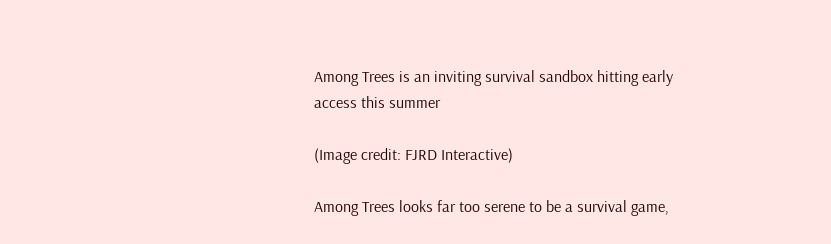Among Trees is an inviting survival sandbox hitting early access this summer

(Image credit: FJRD Interactive)

Among Trees looks far too serene to be a survival game,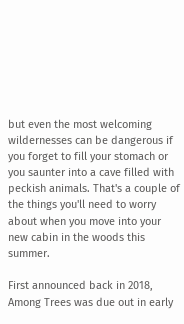but even the most welcoming wildernesses can be dangerous if you forget to fill your stomach or you saunter into a cave filled with peckish animals. That's a couple of the things you'll need to worry about when you move into your new cabin in the woods this summer.

First announced back in 2018, Among Trees was due out in early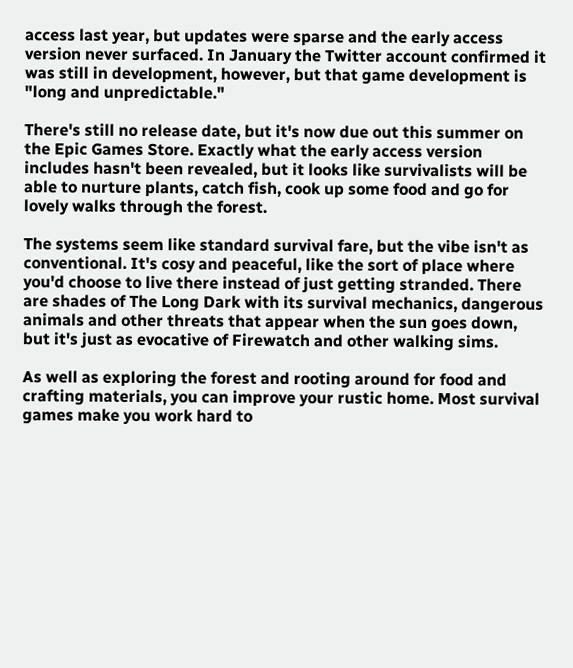access last year, but updates were sparse and the early access version never surfaced. In January the Twitter account confirmed it was still in development, however, but that game development is "long and unpredictable."

There's still no release date, but it's now due out this summer on the Epic Games Store. Exactly what the early access version includes hasn't been revealed, but it looks like survivalists will be able to nurture plants, catch fish, cook up some food and go for lovely walks through the forest.

The systems seem like standard survival fare, but the vibe isn't as conventional. It's cosy and peaceful, like the sort of place where you'd choose to live there instead of just getting stranded. There are shades of The Long Dark with its survival mechanics, dangerous animals and other threats that appear when the sun goes down, but it's just as evocative of Firewatch and other walking sims.

As well as exploring the forest and rooting around for food and crafting materials, you can improve your rustic home. Most survival games make you work hard to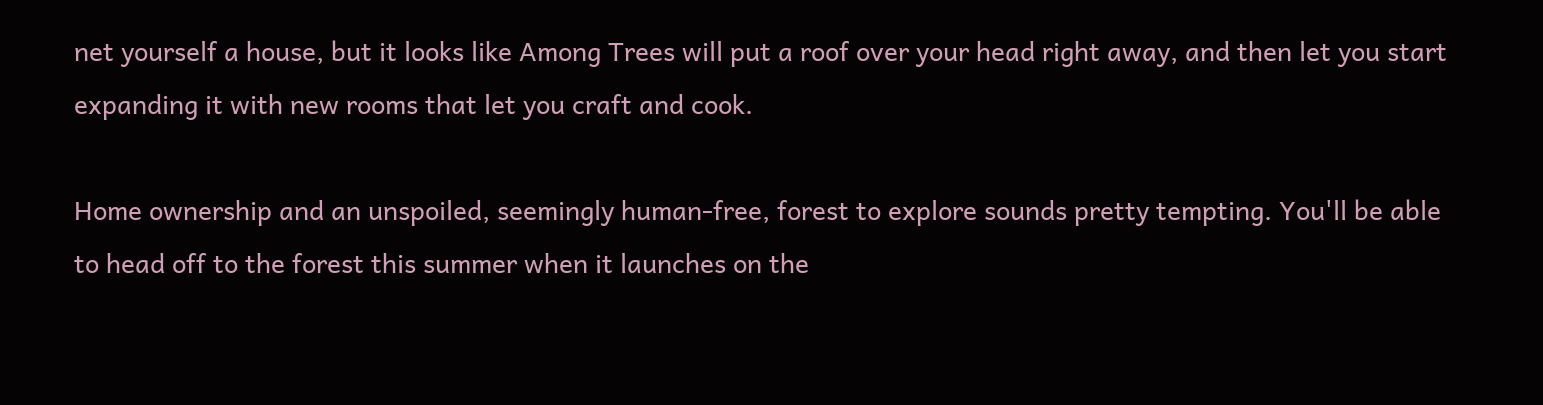net yourself a house, but it looks like Among Trees will put a roof over your head right away, and then let you start expanding it with new rooms that let you craft and cook.

Home ownership and an unspoiled, seemingly human-free, forest to explore sounds pretty tempting. You'll be able to head off to the forest this summer when it launches on the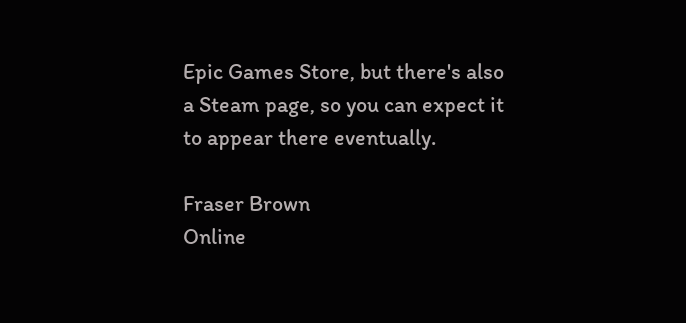Epic Games Store, but there's also a Steam page, so you can expect it to appear there eventually.

Fraser Brown
Online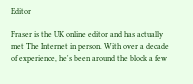Editor

Fraser is the UK online editor and has actually met The Internet in person. With over a decade of experience, he's been around the block a few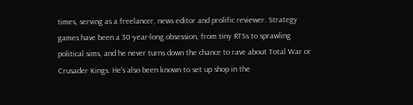times, serving as a freelancer, news editor and prolific reviewer. Strategy games have been a 30-year-long obsession, from tiny RTSs to sprawling political sims, and he never turns down the chance to rave about Total War or Crusader Kings. He's also been known to set up shop in the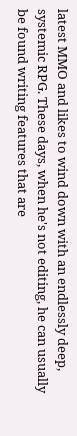latest MMO and likes to wind down with an endlessly deep, systemic RPG. These days, when he's not editing, he can usually be found writing features that are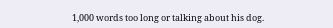1,000 words too long or talking about his dog.